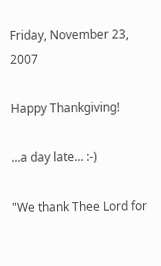Friday, November 23, 2007

Happy Thankgiving!

...a day late... :-)

"We thank Thee Lord for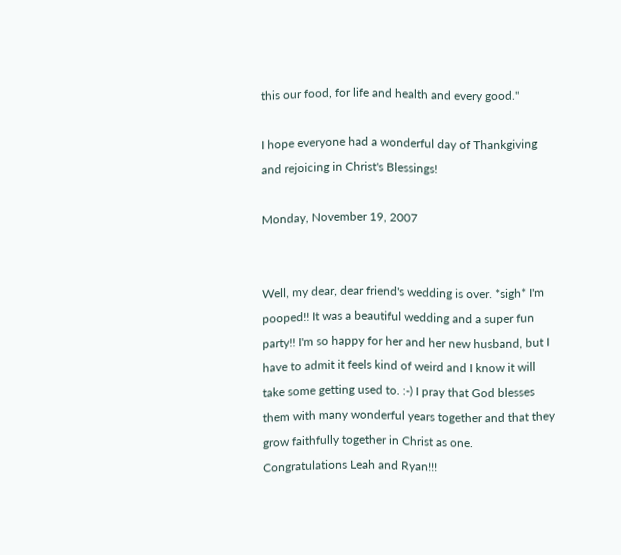this our food, for life and health and every good."

I hope everyone had a wonderful day of Thankgiving and rejoicing in Christ's Blessings!

Monday, November 19, 2007


Well, my dear, dear friend's wedding is over. *sigh* I'm pooped!! It was a beautiful wedding and a super fun party!! I'm so happy for her and her new husband, but I have to admit it feels kind of weird and I know it will take some getting used to. :-) I pray that God blesses them with many wonderful years together and that they grow faithfully together in Christ as one.
Congratulations Leah and Ryan!!!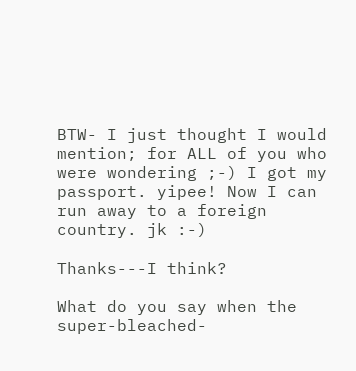BTW- I just thought I would mention; for ALL of you who were wondering ;-) I got my passport. yipee! Now I can run away to a foreign country. jk :-)

Thanks---I think?

What do you say when the super-bleached-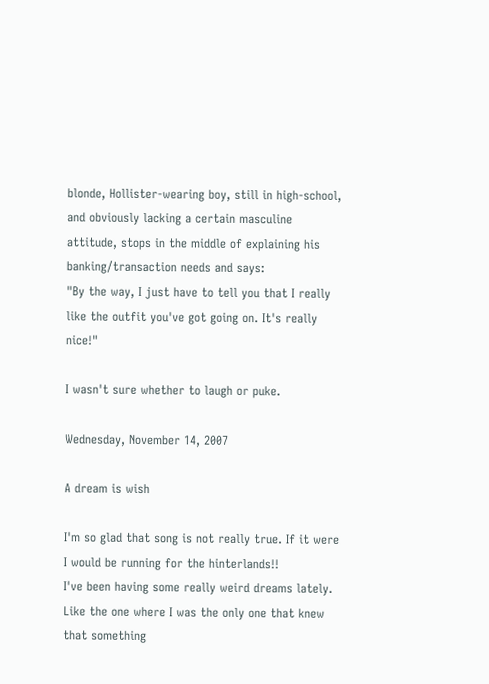blonde, Hollister-wearing boy, still in high-school, and obviously lacking a certain masculine attitude, stops in the middle of explaining his banking/transaction needs and says:
"By the way, I just have to tell you that I really like the outfit you've got going on. It's really nice!"

I wasn't sure whether to laugh or puke.

Wednesday, November 14, 2007

A dream is wish

I'm so glad that song is not really true. If it were I would be running for the hinterlands!!
I've been having some really weird dreams lately. Like the one where I was the only one that knew that something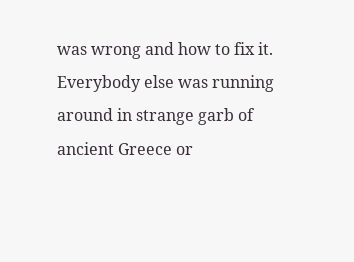was wrong and how to fix it. Everybody else was running around in strange garb of ancient Greece or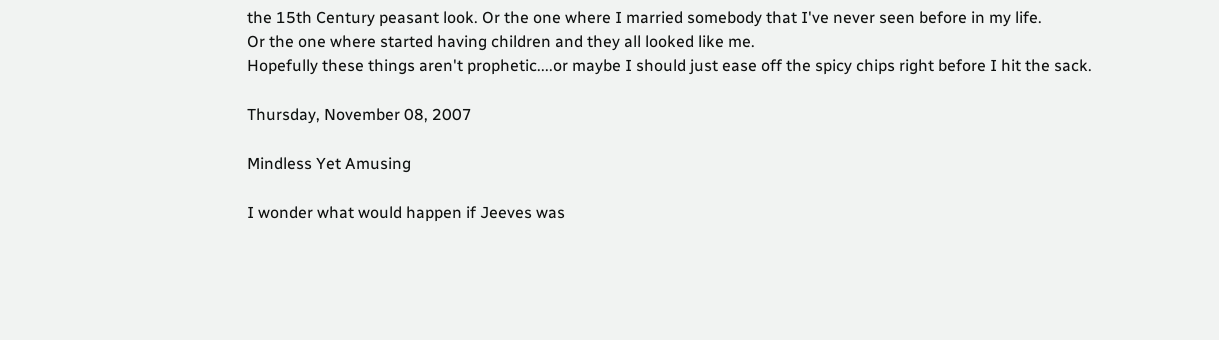the 15th Century peasant look. Or the one where I married somebody that I've never seen before in my life.
Or the one where started having children and they all looked like me.
Hopefully these things aren't prophetic....or maybe I should just ease off the spicy chips right before I hit the sack.

Thursday, November 08, 2007

Mindless Yet Amusing

I wonder what would happen if Jeeves was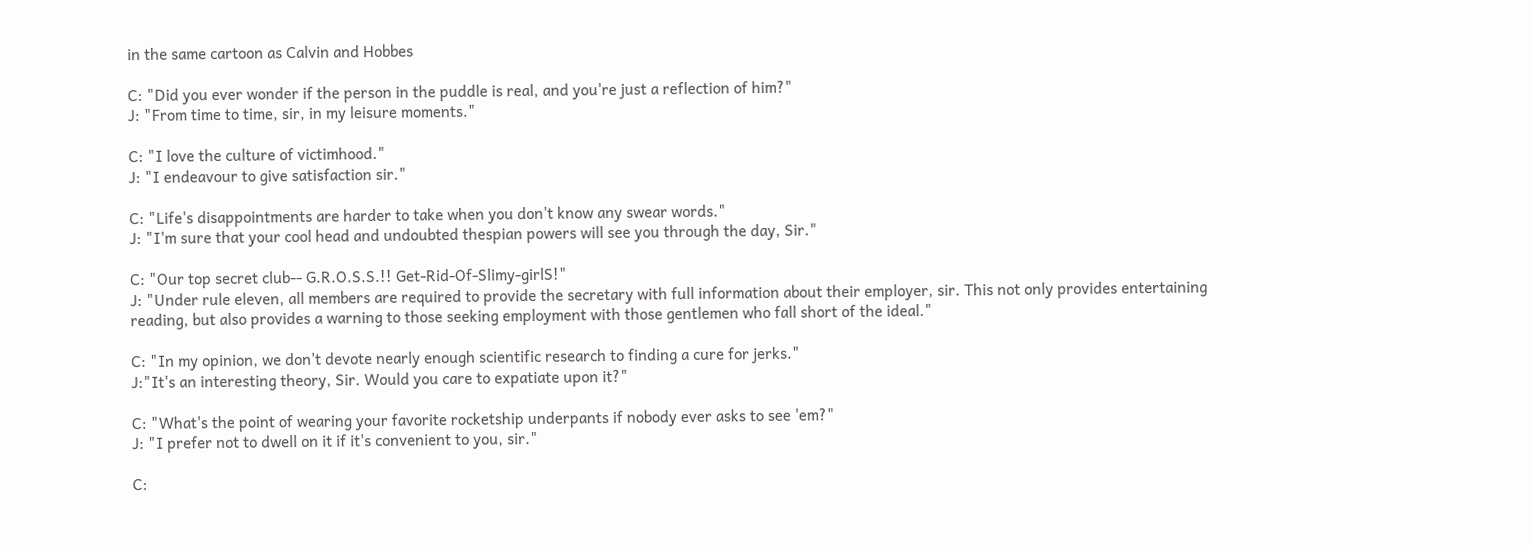in the same cartoon as Calvin and Hobbes

C: "Did you ever wonder if the person in the puddle is real, and you're just a reflection of him?"
J: "From time to time, sir, in my leisure moments."

C: "I love the culture of victimhood."
J: "I endeavour to give satisfaction sir."

C: "Life's disappointments are harder to take when you don't know any swear words."
J: "I'm sure that your cool head and undoubted thespian powers will see you through the day, Sir."

C: "Our top secret club-- G.R.O.S.S.!! Get-Rid-Of-Slimy-girlS!"
J: "Under rule eleven, all members are required to provide the secretary with full information about their employer, sir. This not only provides entertaining reading, but also provides a warning to those seeking employment with those gentlemen who fall short of the ideal."

C: "In my opinion, we don't devote nearly enough scientific research to finding a cure for jerks."
J:"It's an interesting theory, Sir. Would you care to expatiate upon it?"

C: "What's the point of wearing your favorite rocketship underpants if nobody ever asks to see 'em?"
J: "I prefer not to dwell on it if it's convenient to you, sir."

C: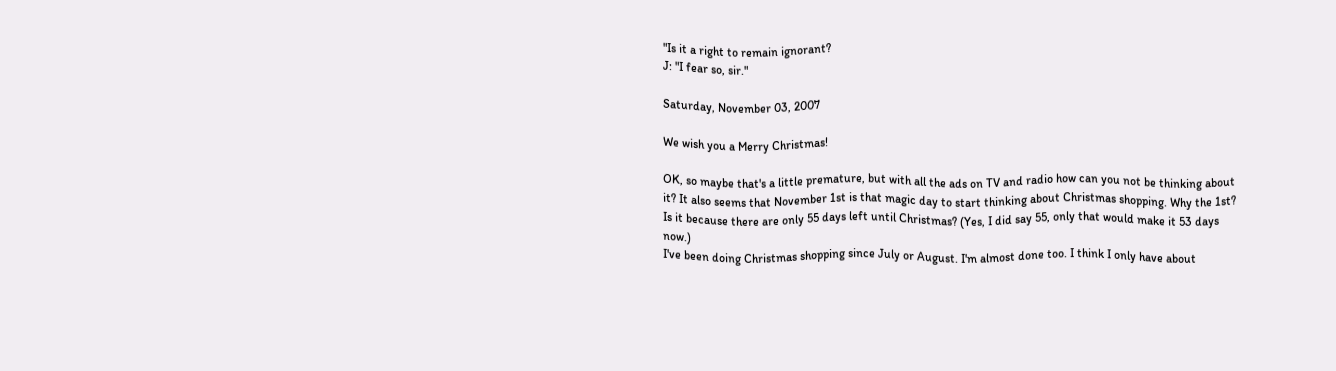"Is it a right to remain ignorant?
J: "I fear so, sir."

Saturday, November 03, 2007

We wish you a Merry Christmas!

OK, so maybe that's a little premature, but with all the ads on TV and radio how can you not be thinking about it? It also seems that November 1st is that magic day to start thinking about Christmas shopping. Why the 1st? Is it because there are only 55 days left until Christmas? (Yes, I did say 55, only that would make it 53 days now.)
I've been doing Christmas shopping since July or August. I'm almost done too. I think I only have about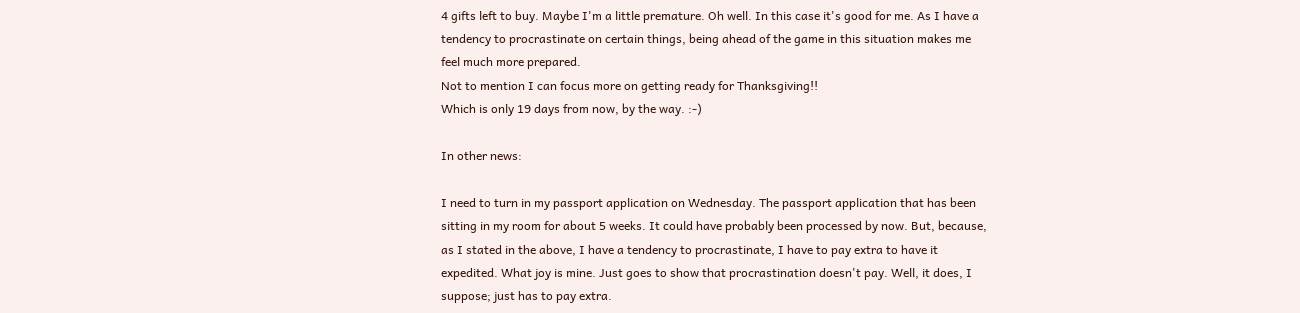4 gifts left to buy. Maybe I'm a little premature. Oh well. In this case it's good for me. As I have a tendency to procrastinate on certain things, being ahead of the game in this situation makes me feel much more prepared.
Not to mention I can focus more on getting ready for Thanksgiving!!
Which is only 19 days from now, by the way. :-)

In other news:

I need to turn in my passport application on Wednesday. The passport application that has been sitting in my room for about 5 weeks. It could have probably been processed by now. But, because, as I stated in the above, I have a tendency to procrastinate, I have to pay extra to have it expedited. What joy is mine. Just goes to show that procrastination doesn't pay. Well, it does, I suppose; just has to pay extra.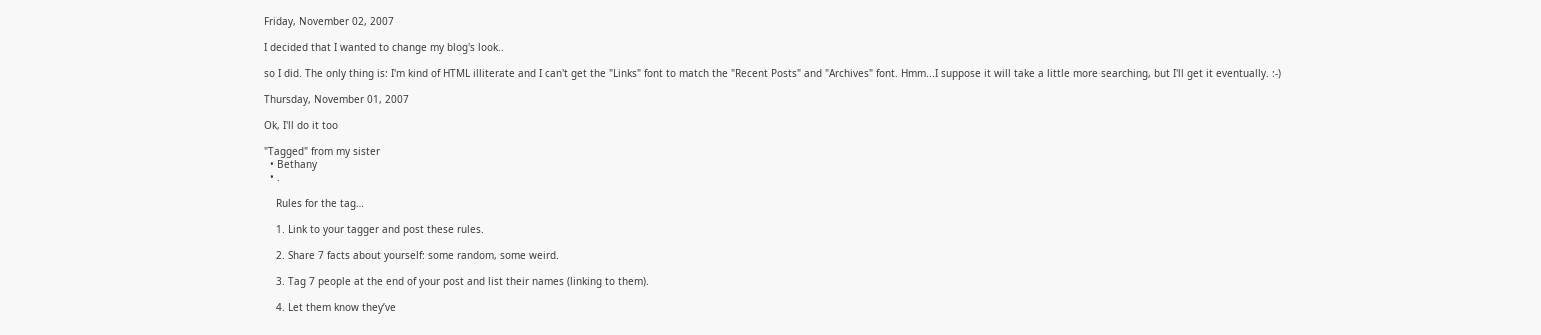Friday, November 02, 2007

I decided that I wanted to change my blog's look..

so I did. The only thing is: I'm kind of HTML illiterate and I can't get the "Links" font to match the "Recent Posts" and "Archives" font. Hmm...I suppose it will take a little more searching, but I'll get it eventually. :-)

Thursday, November 01, 2007

Ok, I'll do it too

"Tagged" from my sister
  • Bethany
  • .

    Rules for the tag…

    1. Link to your tagger and post these rules.

    2. Share 7 facts about yourself: some random, some weird.

    3. Tag 7 people at the end of your post and list their names (linking to them).

    4. Let them know they’ve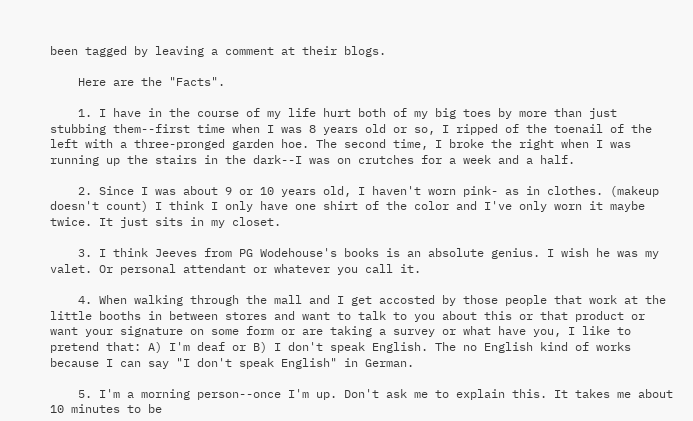been tagged by leaving a comment at their blogs.

    Here are the "Facts".

    1. I have in the course of my life hurt both of my big toes by more than just stubbing them--first time when I was 8 years old or so, I ripped of the toenail of the left with a three-pronged garden hoe. The second time, I broke the right when I was running up the stairs in the dark--I was on crutches for a week and a half.

    2. Since I was about 9 or 10 years old, I haven't worn pink- as in clothes. (makeup doesn't count) I think I only have one shirt of the color and I've only worn it maybe twice. It just sits in my closet.

    3. I think Jeeves from PG Wodehouse's books is an absolute genius. I wish he was my valet. Or personal attendant or whatever you call it.

    4. When walking through the mall and I get accosted by those people that work at the little booths in between stores and want to talk to you about this or that product or want your signature on some form or are taking a survey or what have you, I like to pretend that: A) I'm deaf or B) I don't speak English. The no English kind of works because I can say "I don't speak English" in German.

    5. I'm a morning person--once I'm up. Don't ask me to explain this. It takes me about 10 minutes to be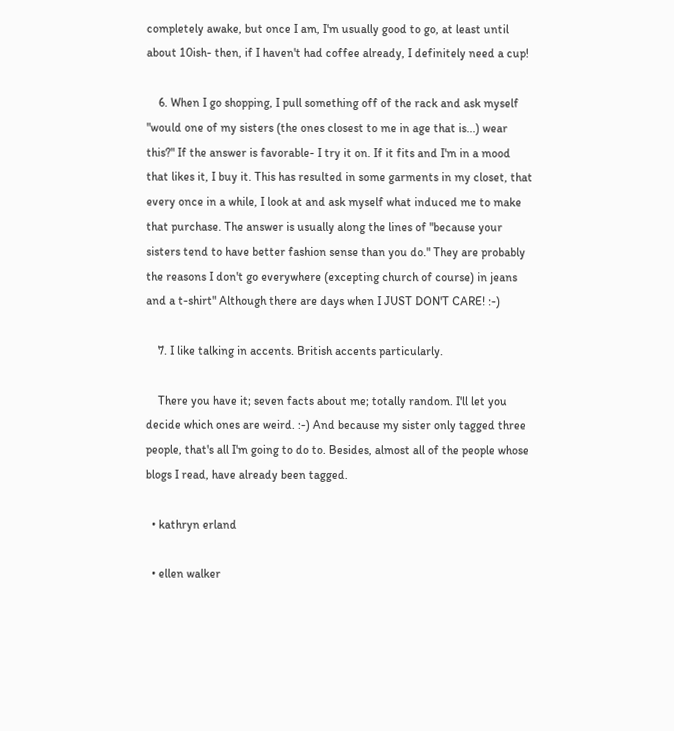completely awake, but once I am, I'm usually good to go, at least until about 10ish- then, if I haven't had coffee already, I definitely need a cup!

    6. When I go shopping, I pull something off of the rack and ask myself "would one of my sisters (the ones closest to me in age that is...) wear this?" If the answer is favorable- I try it on. If it fits and I'm in a mood that likes it, I buy it. This has resulted in some garments in my closet, that every once in a while, I look at and ask myself what induced me to make that purchase. The answer is usually along the lines of "because your sisters tend to have better fashion sense than you do." They are probably the reasons I don't go everywhere (excepting church of course) in jeans and a t-shirt" Although there are days when I JUST DON'T CARE! :-)

    7. I like talking in accents. British accents particularly.

    There you have it; seven facts about me; totally random. I'll let you decide which ones are weird. :-) And because my sister only tagged three people, that's all I'm going to do to. Besides, almost all of the people whose blogs I read, have already been tagged.

  • kathryn erland

  • ellen walker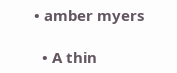• amber myers

  • A thin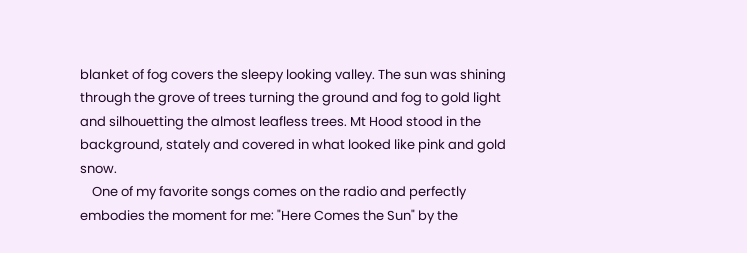blanket of fog covers the sleepy looking valley. The sun was shining through the grove of trees turning the ground and fog to gold light and silhouetting the almost leafless trees. Mt Hood stood in the background, stately and covered in what looked like pink and gold snow.
    One of my favorite songs comes on the radio and perfectly embodies the moment for me: "Here Comes the Sun" by the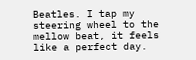Beatles. I tap my steering wheel to the mellow beat, it feels like a perfect day.